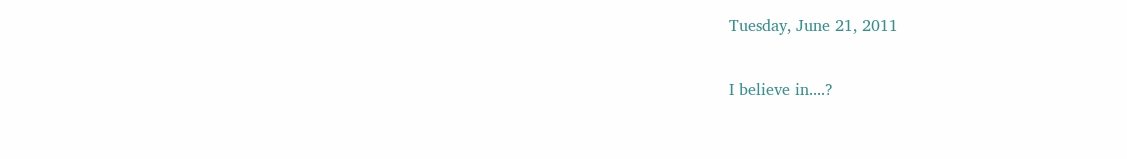Tuesday, June 21, 2011

I believe in....?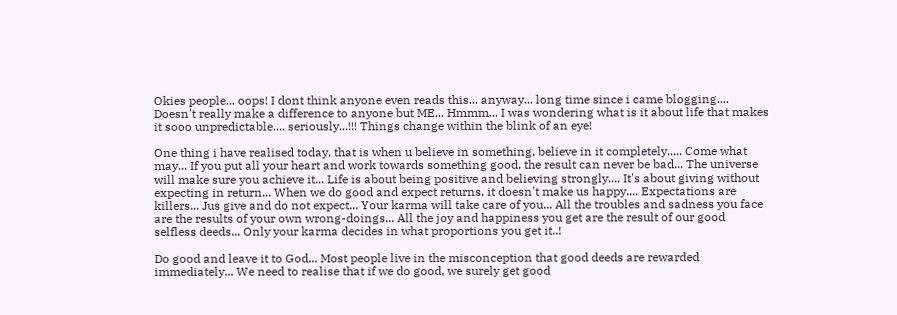Okies people... oops! I dont think anyone even reads this... anyway... long time since i came blogging.... Doesn't really make a difference to anyone but ME... Hmmm... I was wondering what is it about life that makes it sooo unpredictable.... seriously...!!! Things change within the blink of an eye!

One thing i have realised today, that is when u believe in something, believe in it completely..... Come what may... If you put all your heart and work towards something good, the result can never be bad... The universe will make sure you achieve it... Life is about being positive and believing strongly.... It's about giving without expecting in return... When we do good and expect returns, it doesn't make us happy.... Expectations are killers... Jus give and do not expect... Your karma will take care of you... All the troubles and sadness you face are the results of your own wrong-doings... All the joy and happiness you get are the result of our good selfless deeds... Only your karma decides in what proportions you get it..!

Do good and leave it to God... Most people live in the misconception that good deeds are rewarded immediately... We need to realise that if we do good, we surely get good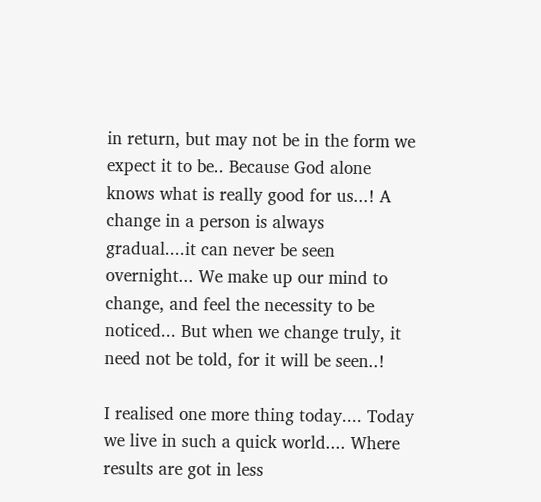in return, but may not be in the form we expect it to be.. Because God alone knows what is really good for us...! A change in a person is always gradual....it can never be seen overnight... We make up our mind to change, and feel the necessity to be noticed... But when we change truly, it need not be told, for it will be seen..!

I realised one more thing today.... Today we live in such a quick world.... Where results are got in less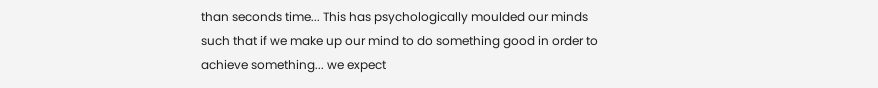than seconds time... This has psychologically moulded our minds such that if we make up our mind to do something good in order to achieve something... we expect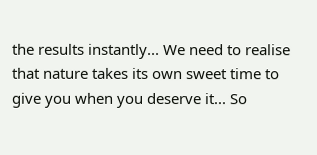the results instantly... We need to realise that nature takes its own sweet time to give you when you deserve it... So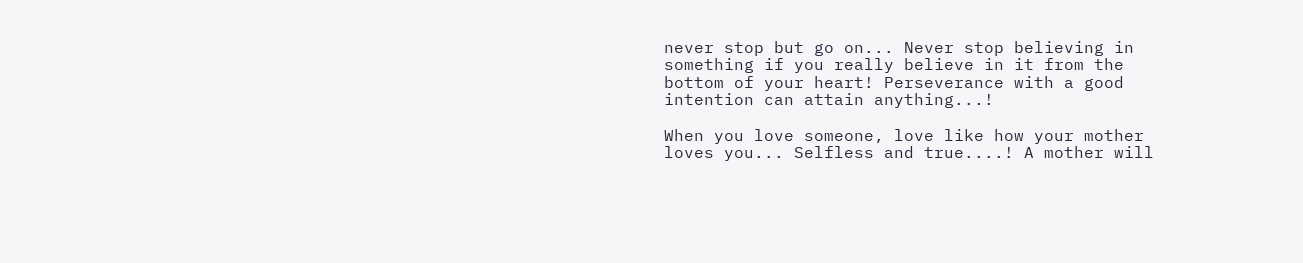never stop but go on... Never stop believing in something if you really believe in it from the bottom of your heart! Perseverance with a good intention can attain anything...!

When you love someone, love like how your mother loves you... Selfless and true....! A mother will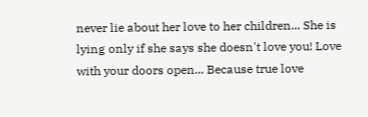never lie about her love to her children... She is lying only if she says she doesn't love you! Love with your doors open... Because true love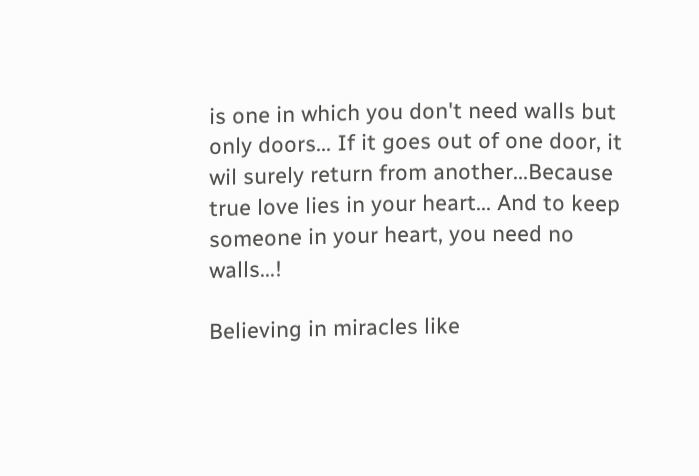is one in which you don't need walls but only doors... If it goes out of one door, it wil surely return from another...Because true love lies in your heart... And to keep someone in your heart, you need no walls...!

Believing in miracles like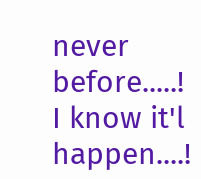never before.....! I know it'l happen....!